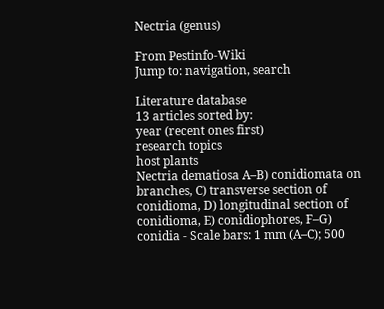Nectria (genus)

From Pestinfo-Wiki
Jump to: navigation, search

Literature database
13 articles sorted by:
year (recent ones first)
research topics
host plants
Nectria dematiosa A–B) conidiomata on branches, C) transverse section of conidioma, D) longitudinal section of conidioma, E) conidiophores, F–G) conidia - Scale bars: 1 mm (A–C); 500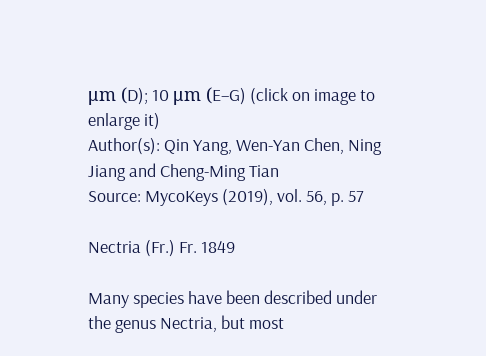μm (D); 10 μm (E–G) (click on image to enlarge it)
Author(s): Qin Yang, Wen-Yan Chen, Ning Jiang and Cheng-Ming Tian
Source: MycoKeys (2019), vol. 56, p. 57

Nectria (Fr.) Fr. 1849

Many species have been described under the genus Nectria, but most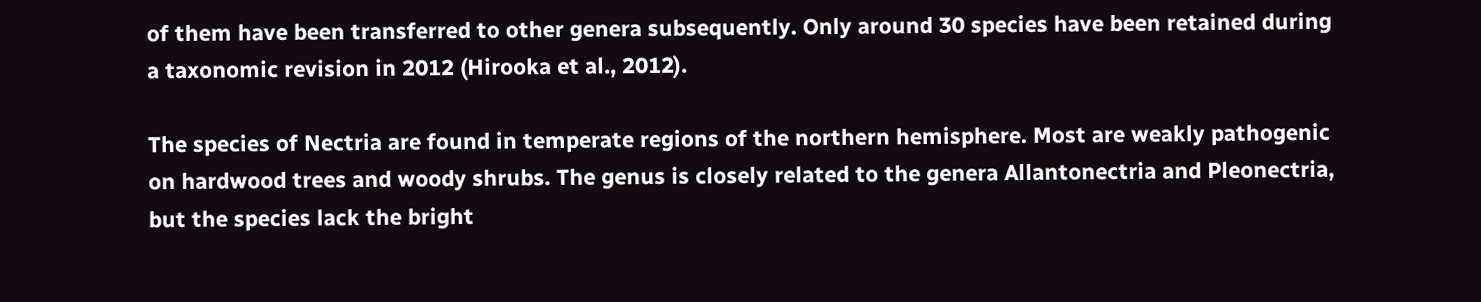of them have been transferred to other genera subsequently. Only around 30 species have been retained during a taxonomic revision in 2012 (Hirooka et al., 2012).

The species of Nectria are found in temperate regions of the northern hemisphere. Most are weakly pathogenic on hardwood trees and woody shrubs. The genus is closely related to the genera Allantonectria and Pleonectria, but the species lack the bright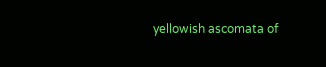yellowish ascomata of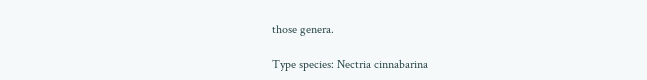those genera.

Type species: Nectria cinnabarina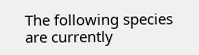The following species are currently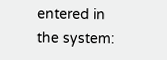entered in the system: